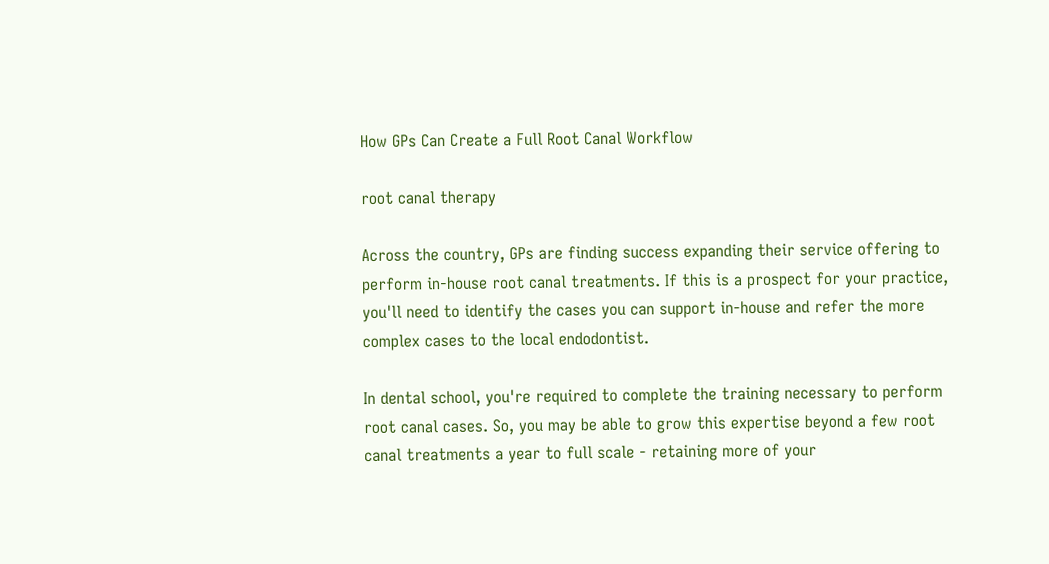How GPs Can Create a Full Root Canal Workflow

root canal therapy

Across the country, GPs are finding success expanding their service offering to perform in-house root canal treatments. If this is a prospect for your practice, you'll need to identify the cases you can support in-house and refer the more complex cases to the local endodontist.

In dental school, you're required to complete the training necessary to perform root canal cases. So, you may be able to grow this expertise beyond a few root canal treatments a year to full scale - retaining more of your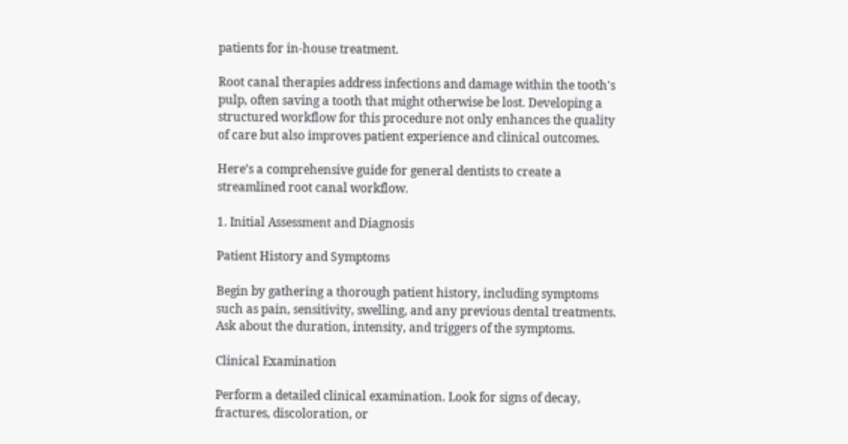patients for in-house treatment.

Root canal therapies address infections and damage within the tooth's pulp, often saving a tooth that might otherwise be lost. Developing a structured workflow for this procedure not only enhances the quality of care but also improves patient experience and clinical outcomes.

Here’s a comprehensive guide for general dentists to create a streamlined root canal workflow.

1. Initial Assessment and Diagnosis

Patient History and Symptoms

Begin by gathering a thorough patient history, including symptoms such as pain, sensitivity, swelling, and any previous dental treatments. Ask about the duration, intensity, and triggers of the symptoms.

Clinical Examination

Perform a detailed clinical examination. Look for signs of decay, fractures, discoloration, or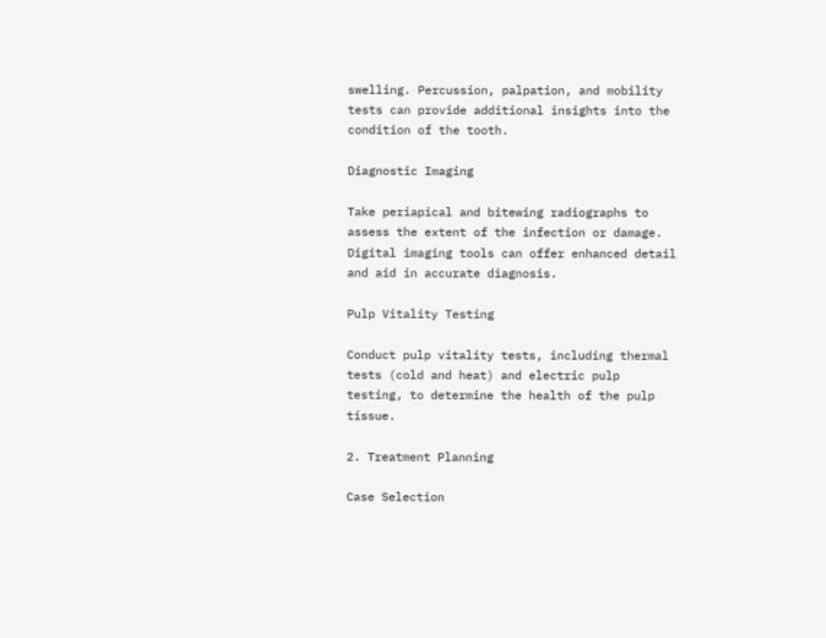swelling. Percussion, palpation, and mobility tests can provide additional insights into the condition of the tooth.

Diagnostic Imaging

Take periapical and bitewing radiographs to assess the extent of the infection or damage. Digital imaging tools can offer enhanced detail and aid in accurate diagnosis.

Pulp Vitality Testing

Conduct pulp vitality tests, including thermal tests (cold and heat) and electric pulp testing, to determine the health of the pulp tissue.

2. Treatment Planning

Case Selection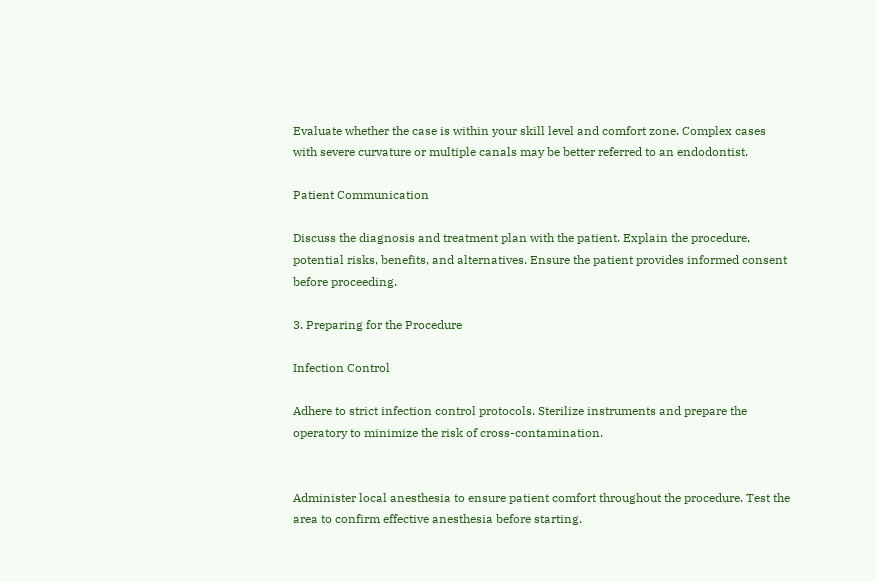Evaluate whether the case is within your skill level and comfort zone. Complex cases with severe curvature or multiple canals may be better referred to an endodontist.

Patient Communication

Discuss the diagnosis and treatment plan with the patient. Explain the procedure, potential risks, benefits, and alternatives. Ensure the patient provides informed consent before proceeding.

3. Preparing for the Procedure

Infection Control

Adhere to strict infection control protocols. Sterilize instruments and prepare the operatory to minimize the risk of cross-contamination.


Administer local anesthesia to ensure patient comfort throughout the procedure. Test the area to confirm effective anesthesia before starting.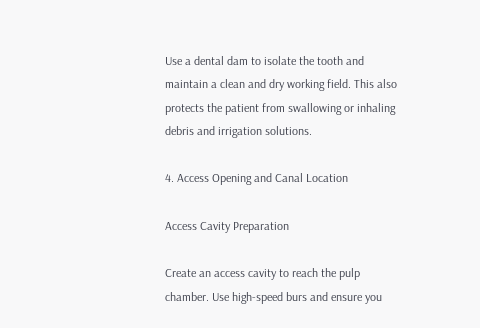Use a dental dam to isolate the tooth and maintain a clean and dry working field. This also protects the patient from swallowing or inhaling debris and irrigation solutions.

4. Access Opening and Canal Location

Access Cavity Preparation

Create an access cavity to reach the pulp chamber. Use high-speed burs and ensure you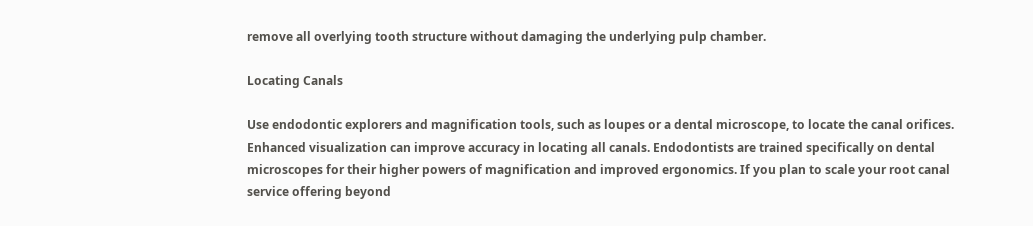remove all overlying tooth structure without damaging the underlying pulp chamber.

Locating Canals

Use endodontic explorers and magnification tools, such as loupes or a dental microscope, to locate the canal orifices. Enhanced visualization can improve accuracy in locating all canals. Endodontists are trained specifically on dental microscopes for their higher powers of magnification and improved ergonomics. If you plan to scale your root canal service offering beyond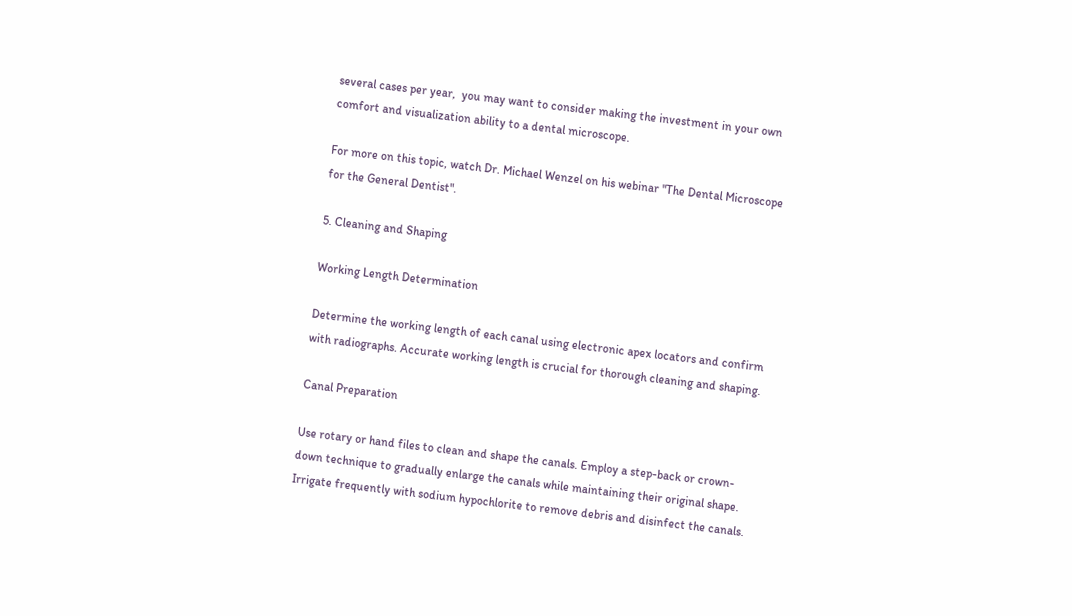several cases per year,  you may want to consider making the investment in your own comfort and visualization ability to a dental microscope.

For more on this topic, watch Dr. Michael Wenzel on his webinar "The Dental Microscope for the General Dentist".

5. Cleaning and Shaping

Working Length Determination

Determine the working length of each canal using electronic apex locators and confirm with radiographs. Accurate working length is crucial for thorough cleaning and shaping.

Canal Preparation

Use rotary or hand files to clean and shape the canals. Employ a step-back or crown-down technique to gradually enlarge the canals while maintaining their original shape. Irrigate frequently with sodium hypochlorite to remove debris and disinfect the canals.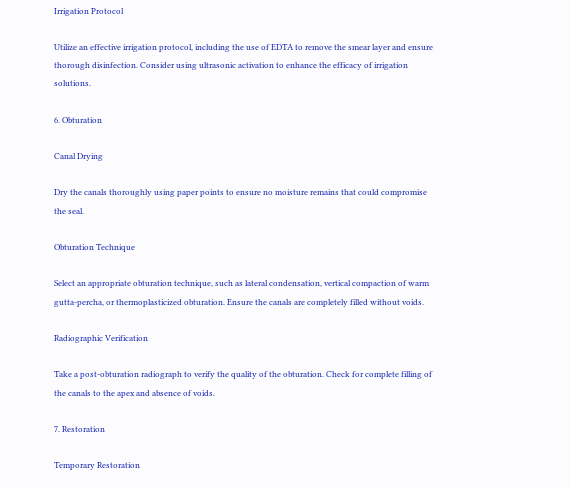Irrigation Protocol

Utilize an effective irrigation protocol, including the use of EDTA to remove the smear layer and ensure thorough disinfection. Consider using ultrasonic activation to enhance the efficacy of irrigation solutions.

6. Obturation

Canal Drying

Dry the canals thoroughly using paper points to ensure no moisture remains that could compromise the seal.

Obturation Technique

Select an appropriate obturation technique, such as lateral condensation, vertical compaction of warm gutta-percha, or thermoplasticized obturation. Ensure the canals are completely filled without voids.

Radiographic Verification

Take a post-obturation radiograph to verify the quality of the obturation. Check for complete filling of the canals to the apex and absence of voids.

7. Restoration

Temporary Restoration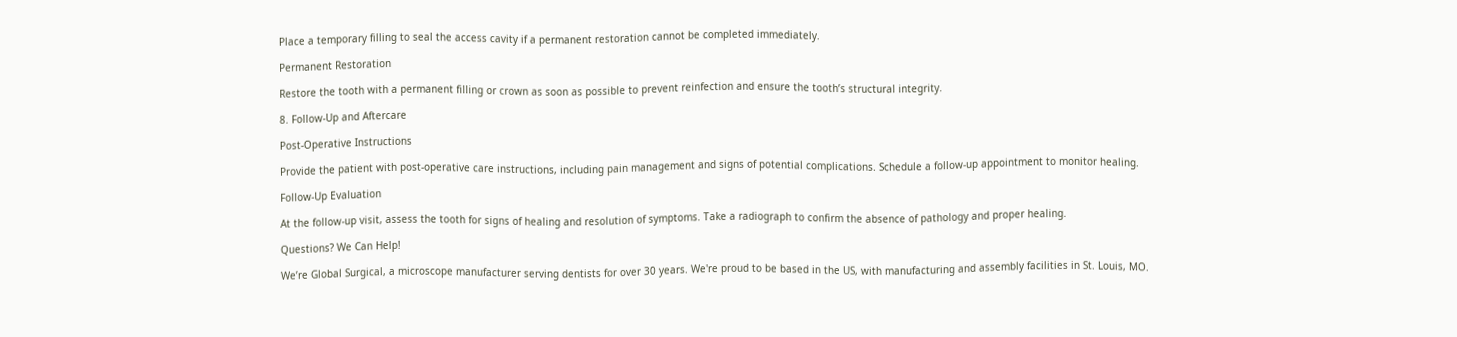Place a temporary filling to seal the access cavity if a permanent restoration cannot be completed immediately.

Permanent Restoration

Restore the tooth with a permanent filling or crown as soon as possible to prevent reinfection and ensure the tooth’s structural integrity.

8. Follow-Up and Aftercare

Post-Operative Instructions

Provide the patient with post-operative care instructions, including pain management and signs of potential complications. Schedule a follow-up appointment to monitor healing.

Follow-Up Evaluation

At the follow-up visit, assess the tooth for signs of healing and resolution of symptoms. Take a radiograph to confirm the absence of pathology and proper healing.

Questions? We Can Help!

We’re Global Surgical, a microscope manufacturer serving dentists for over 30 years. We're proud to be based in the US, with manufacturing and assembly facilities in St. Louis, MO.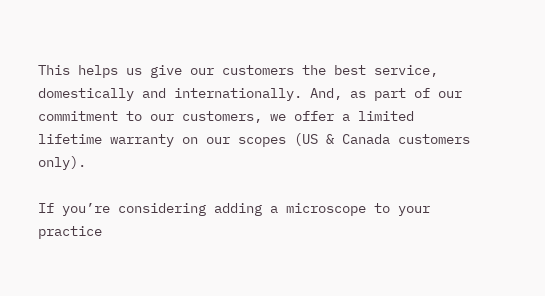This helps us give our customers the best service, domestically and internationally. And, as part of our commitment to our customers, we offer a limited lifetime warranty on our scopes (US & Canada customers only).

If you’re considering adding a microscope to your practice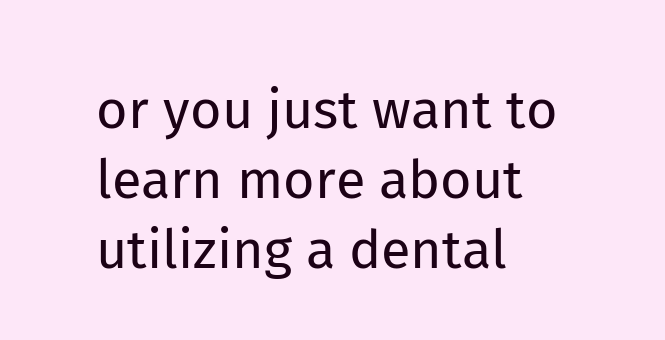or you just want to learn more about utilizing a dental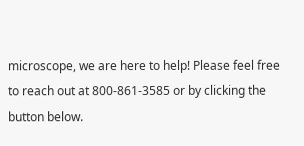microscope, we are here to help! Please feel free to reach out at 800-861-3585 or by clicking the button below.